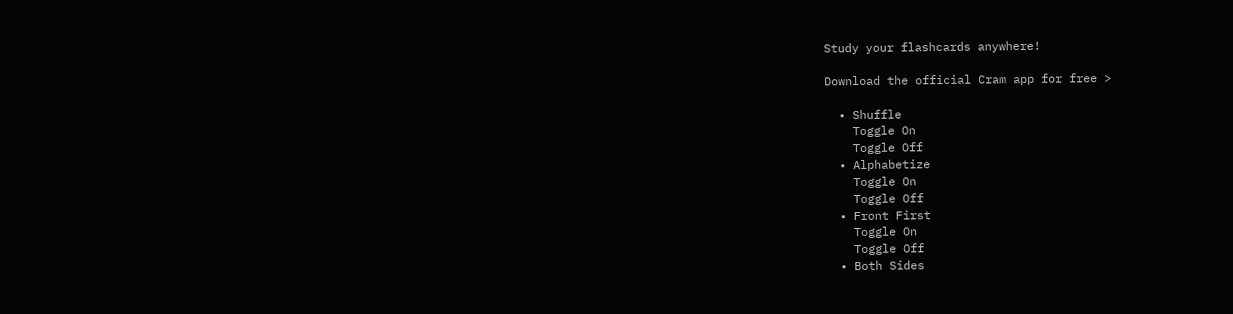Study your flashcards anywhere!

Download the official Cram app for free >

  • Shuffle
    Toggle On
    Toggle Off
  • Alphabetize
    Toggle On
    Toggle Off
  • Front First
    Toggle On
    Toggle Off
  • Both Sides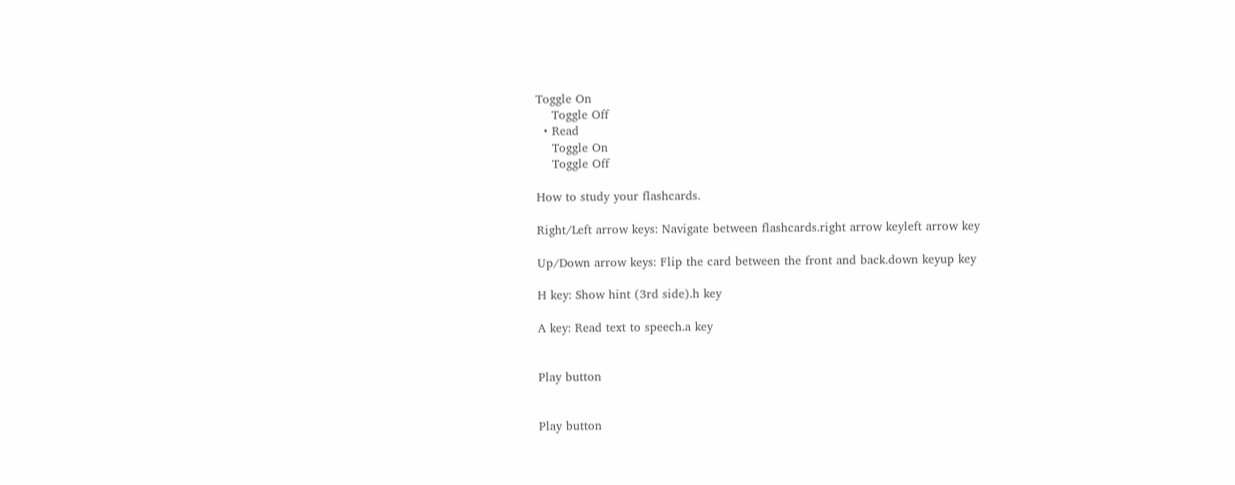Toggle On
    Toggle Off
  • Read
    Toggle On
    Toggle Off

How to study your flashcards.

Right/Left arrow keys: Navigate between flashcards.right arrow keyleft arrow key

Up/Down arrow keys: Flip the card between the front and back.down keyup key

H key: Show hint (3rd side).h key

A key: Read text to speech.a key


Play button


Play button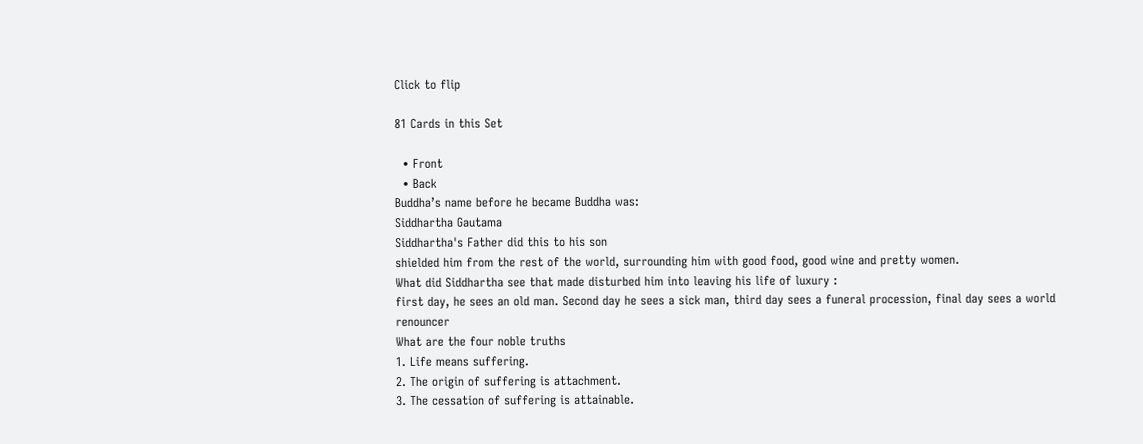Click to flip

81 Cards in this Set

  • Front
  • Back
Buddha’s name before he became Buddha was:
Siddhartha Gautama
Siddhartha's Father did this to his son
shielded him from the rest of the world, surrounding him with good food, good wine and pretty women.
What did Siddhartha see that made disturbed him into leaving his life of luxury :
first day, he sees an old man. Second day he sees a sick man, third day sees a funeral procession, final day sees a world renouncer
What are the four noble truths
1. Life means suffering.
2. The origin of suffering is attachment.
3. The cessation of suffering is attainable.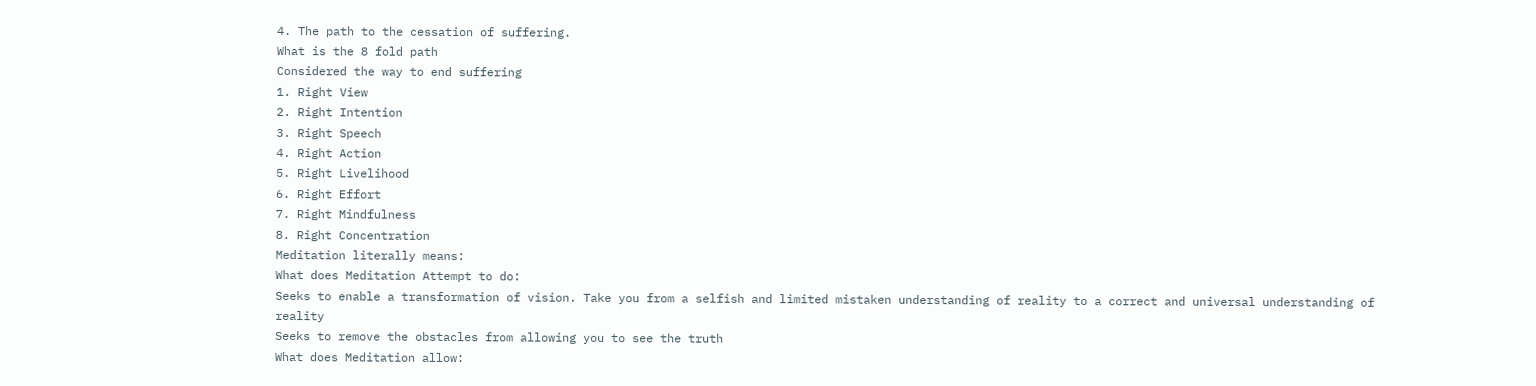4. The path to the cessation of suffering.
What is the 8 fold path
Considered the way to end suffering
1. Right View
2. Right Intention
3. Right Speech
4. Right Action
5. Right Livelihood
6. Right Effort
7. Right Mindfulness
8. Right Concentration
Meditation literally means:
What does Meditation Attempt to do:
Seeks to enable a transformation of vision. Take you from a selfish and limited mistaken understanding of reality to a correct and universal understanding of reality
Seeks to remove the obstacles from allowing you to see the truth
What does Meditation allow: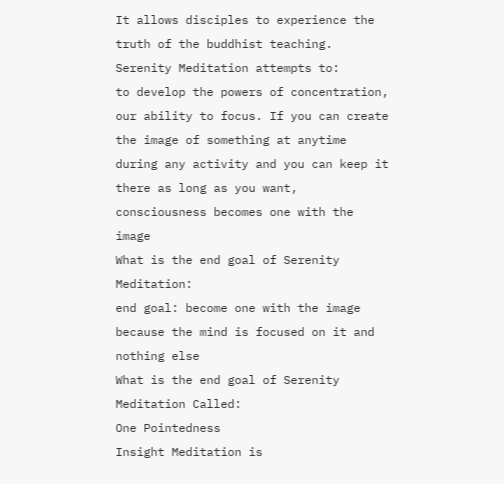It allows disciples to experience the truth of the buddhist teaching.
Serenity Meditation attempts to:
to develop the powers of concentration, our ability to focus. If you can create the image of something at anytime during any activity and you can keep it there as long as you want, consciousness becomes one with the image
What is the end goal of Serenity Meditation:
end goal: become one with the image because the mind is focused on it and nothing else
What is the end goal of Serenity Meditation Called:
One Pointedness
Insight Meditation is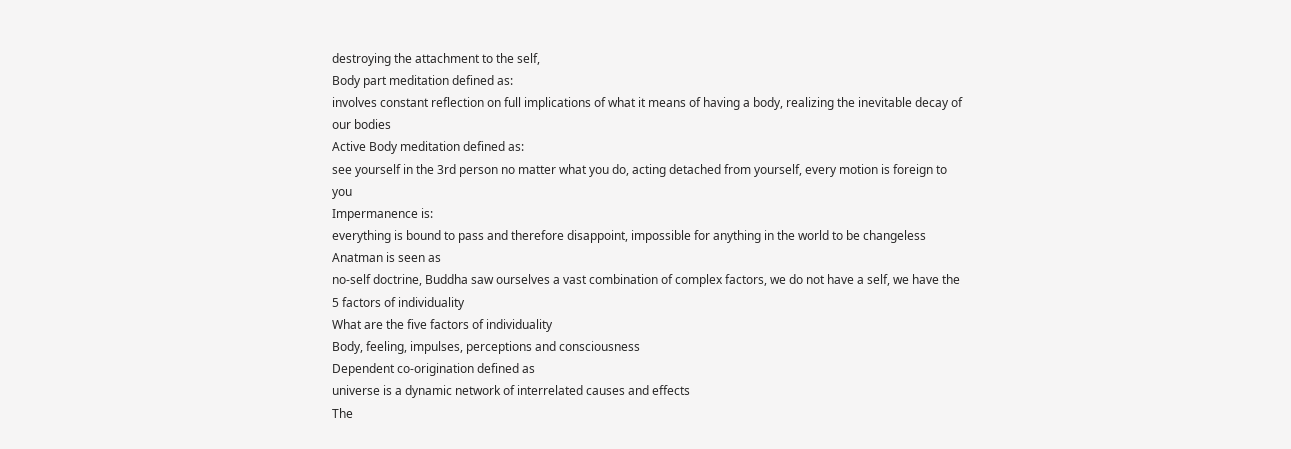destroying the attachment to the self,
Body part meditation defined as:
involves constant reflection on full implications of what it means of having a body, realizing the inevitable decay of our bodies
Active Body meditation defined as:
see yourself in the 3rd person no matter what you do, acting detached from yourself, every motion is foreign to you
Impermanence is:
everything is bound to pass and therefore disappoint, impossible for anything in the world to be changeless
Anatman is seen as
no-self doctrine, Buddha saw ourselves a vast combination of complex factors, we do not have a self, we have the 5 factors of individuality
What are the five factors of individuality
Body, feeling, impulses, perceptions and consciousness
Dependent co-origination defined as
universe is a dynamic network of interrelated causes and effects
The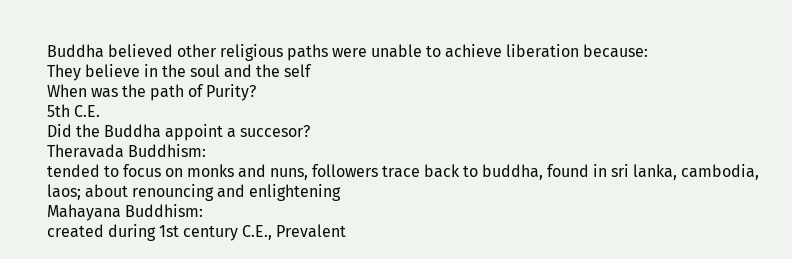Buddha believed other religious paths were unable to achieve liberation because:
They believe in the soul and the self
When was the path of Purity?
5th C.E.
Did the Buddha appoint a succesor?
Theravada Buddhism:
tended to focus on monks and nuns, followers trace back to buddha, found in sri lanka, cambodia, laos; about renouncing and enlightening
Mahayana Buddhism:
created during 1st century C.E., Prevalent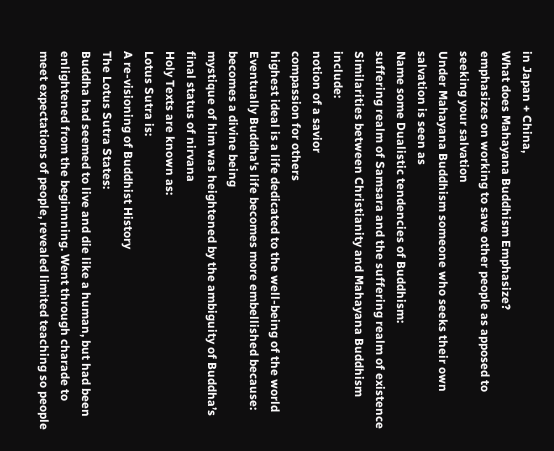in Japan + China,
What does Mahayana Buddhism Emphasize?
emphasizes on working to save other people as apposed to seeking your salvation
Under Mahayana Buddhism someone who seeks their own salvation is seen as
Name some Dualistic tendencies of Buddhism:
suffering realm of Samsara and the suffering realm of existence
Similarities between Christianity and Mahayana Buddhism include:
notion of a savior
compassion for others
highest ideal is a life dedicated to the well-being of the world
Eventually Buddha's life becomes more embellished because:
becomes a divine being
mystique of him was heightened by the ambiguity of Buddha’s final status of nirvana
Holy Texts are known as:
Lotus Sutra is:
A re-visioning of Buddhist History
The Lotus Sutra States:
Buddha had seemed to live and die like a human, but had been enlightened from the beginnning. Went through charade to meet expectations of people, revealed limited teaching so people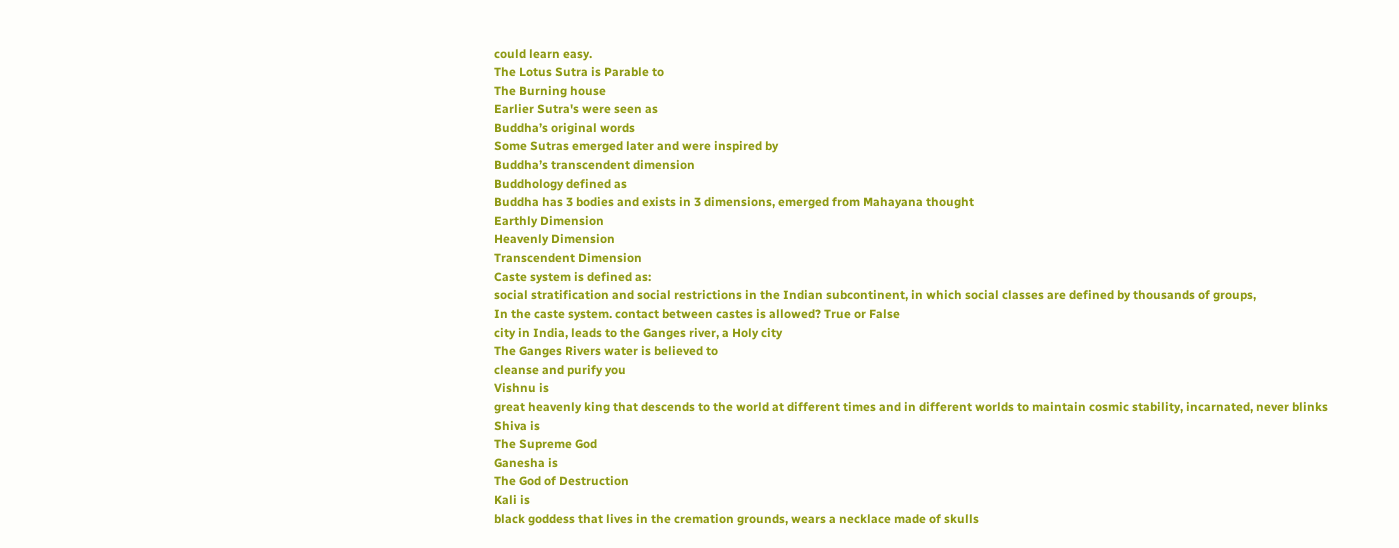could learn easy.
The Lotus Sutra is Parable to
The Burning house
Earlier Sutra's were seen as
Buddha’s original words
Some Sutras emerged later and were inspired by
Buddha’s transcendent dimension
Buddhology defined as
Buddha has 3 bodies and exists in 3 dimensions, emerged from Mahayana thought
Earthly Dimension
Heavenly Dimension
Transcendent Dimension
Caste system is defined as:
social stratification and social restrictions in the Indian subcontinent, in which social classes are defined by thousands of groups,
In the caste system. contact between castes is allowed? True or False
city in India, leads to the Ganges river, a Holy city
The Ganges Rivers water is believed to
cleanse and purify you
Vishnu is
great heavenly king that descends to the world at different times and in different worlds to maintain cosmic stability, incarnated, never blinks
Shiva is
The Supreme God
Ganesha is
The God of Destruction
Kali is
black goddess that lives in the cremation grounds, wears a necklace made of skulls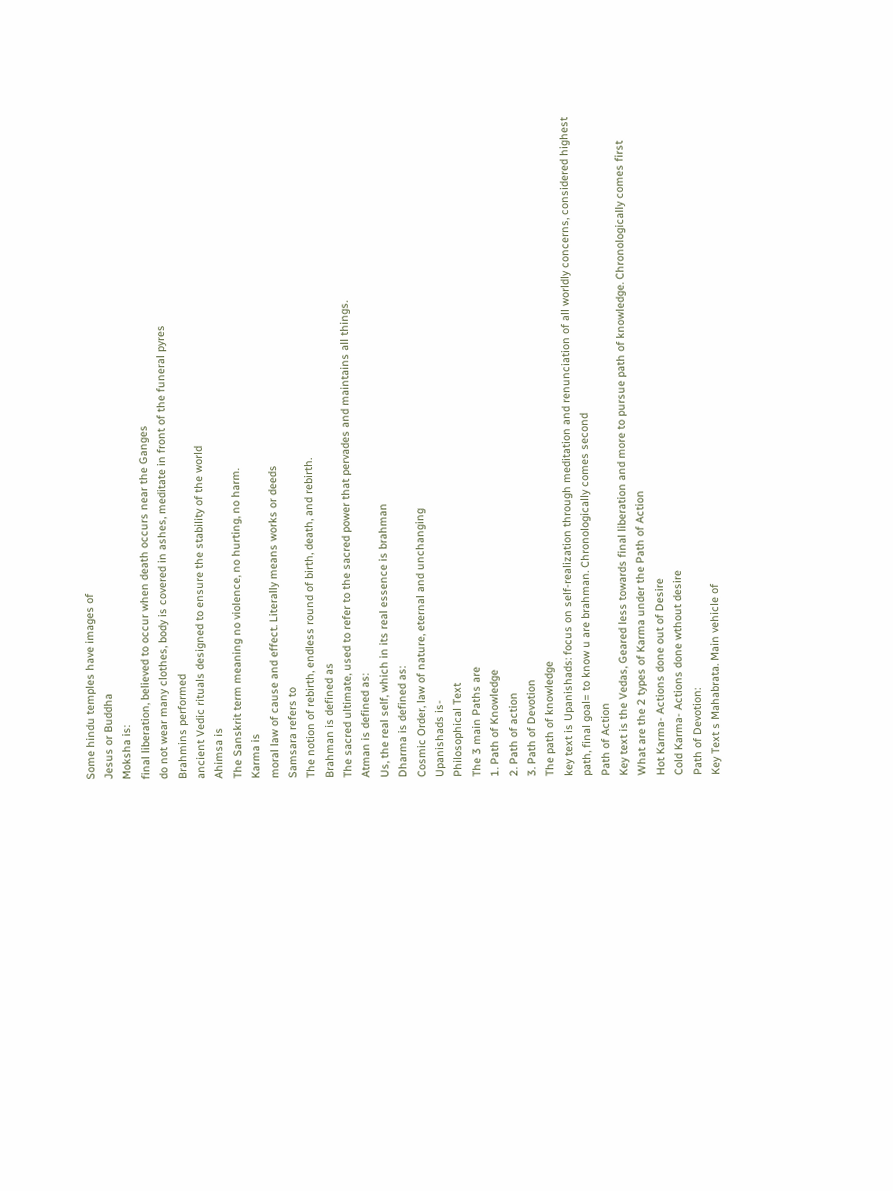Some hindu temples have images of
Jesus or Buddha
Moksha is:
final liberation, believed to occur when death occurs near the Ganges
do not wear many clothes, body is covered in ashes, meditate in front of the funeral pyres
Brahmins performed
ancient Vedic rituals designed to ensure the stability of the world
Ahimsa is
The Sanskrit term meaning no violence, no hurting, no harm.
Karma is
moral law of cause and effect. Literally means works or deeds
Samsara refers to
The notion of rebirth, endless round of birth, death, and rebirth.
Brahman is defined as
The sacred ultimate, used to refer to the sacred power that pervades and maintains all things.
Atman is defined as:
Us, the real self, which in its real essence is brahman
Dharma is defined as:
Cosmic Order, law of nature, eternal and unchanging
Upanishads is-
Philosophical Text
The 3 main Paths are
1. Path of Knowledge
2. Path of action
3. Path of Devotion
The path of knowledge
key text is Upanishads: focus on self-realization through meditation and renunciation of all worldly concerns, considered highest path, final goal= to know u are brahman. Chronologically comes second
Path of Action
Key text is the Vedas, Geared less towards final liberation and more to pursue path of knowledge. Chronologically comes first
What are the 2 types of Karma under the Path of Action
Hot Karma- Actions done out of Desire
Cold Karma- Actions done wthout desire
Path of Devotion:
Key Text s Mahabrata. Main vehicle of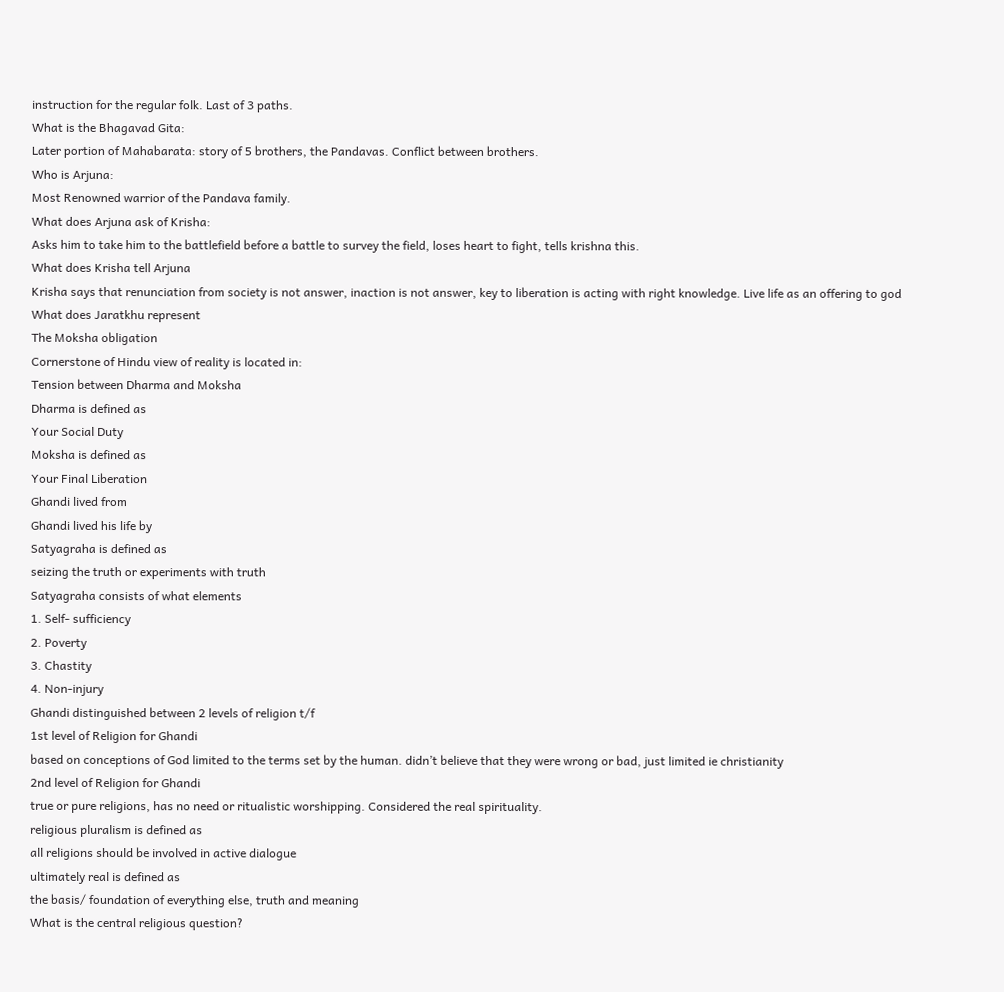instruction for the regular folk. Last of 3 paths.
What is the Bhagavad Gita:
Later portion of Mahabarata: story of 5 brothers, the Pandavas. Conflict between brothers.
Who is Arjuna:
Most Renowned warrior of the Pandava family.
What does Arjuna ask of Krisha:
Asks him to take him to the battlefield before a battle to survey the field, loses heart to fight, tells krishna this.
What does Krisha tell Arjuna
Krisha says that renunciation from society is not answer, inaction is not answer, key to liberation is acting with right knowledge. Live life as an offering to god
What does Jaratkhu represent
The Moksha obligation
Cornerstone of Hindu view of reality is located in:
Tension between Dharma and Moksha
Dharma is defined as
Your Social Duty
Moksha is defined as
Your Final Liberation
Ghandi lived from
Ghandi lived his life by
Satyagraha is defined as
seizing the truth or experiments with truth
Satyagraha consists of what elements
1. Self- sufficiency
2. Poverty
3. Chastity
4. Non-injury
Ghandi distinguished between 2 levels of religion t/f
1st level of Religion for Ghandi
based on conceptions of God limited to the terms set by the human. didn’t believe that they were wrong or bad, just limited ie christianity
2nd level of Religion for Ghandi
true or pure religions, has no need or ritualistic worshipping. Considered the real spirituality.
religious pluralism is defined as
all religions should be involved in active dialogue
ultimately real is defined as
the basis/ foundation of everything else, truth and meaning
What is the central religious question?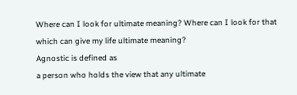Where can I look for ultimate meaning? Where can I look for that which can give my life ultimate meaning?
Agnostic is defined as
a person who holds the view that any ultimate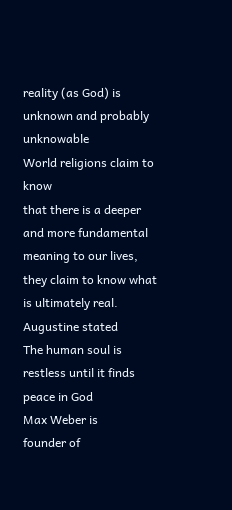reality (as God) is unknown and probably unknowable
World religions claim to know
that there is a deeper and more fundamental meaning to our lives, they claim to know what is ultimately real.
Augustine stated
The human soul is restless until it finds peace in God
Max Weber is
founder of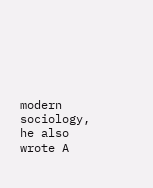modern sociology, he also wrote A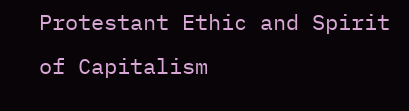Protestant Ethic and Spirit of Capitalism